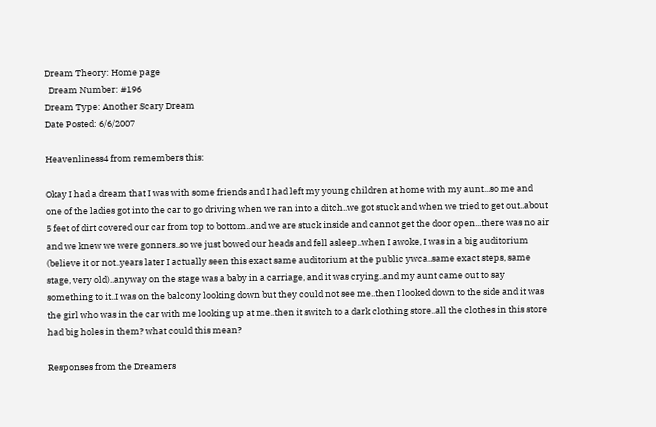Dream Theory: Home page
  Dream Number: #196
Dream Type: Another Scary Dream
Date Posted: 6/6/2007

Heavenliness4 from remembers this:

Okay I had a dream that I was with some friends and I had left my young children at home with my aunt...so me and one of the ladies got into the car to go driving when we ran into a ditch..we got stuck and when we tried to get out..about 5 feet of dirt covered our car from top to bottom..and we are stuck inside and cannot get the door open...there was no air and we knew we were gonners..so we just bowed our heads and fell asleep..when I awoke, I was in a big auditorium (believe it or not..years later I actually seen this exact same auditorium at the public ywca..same exact steps, same stage, very old)..anyway on the stage was a baby in a carriage, and it was crying..and my aunt came out to say something to it..I was on the balcony looking down but they could not see me..then I looked down to the side and it was the girl who was in the car with me looking up at me..then it switch to a dark clothing store..all the clothes in this store had big holes in them? what could this mean?

Responses from the Dreamers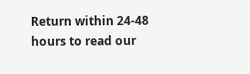Return within 24-48 hours to read our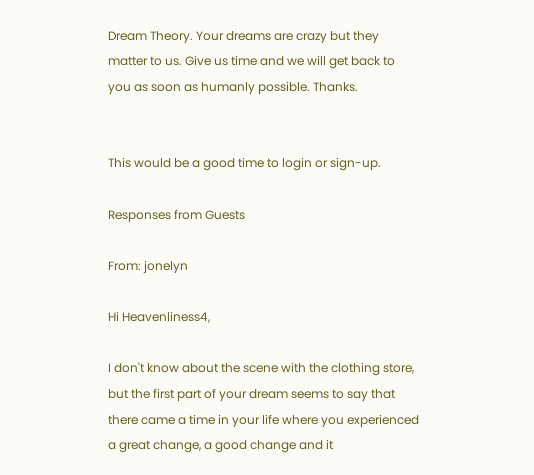Dream Theory. Your dreams are crazy but they matter to us. Give us time and we will get back to you as soon as humanly possible. Thanks.


This would be a good time to login or sign-up.

Responses from Guests

From: jonelyn

Hi Heavenliness4,

I don't know about the scene with the clothing store, but the first part of your dream seems to say that there came a time in your life where you experienced a great change, a good change and it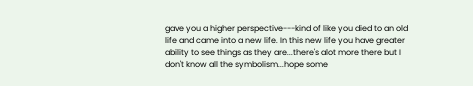gave you a higher perspective---kind of like you died to an old life and came into a new life. In this new life you have greater ability to see things as they are...there's alot more there but I don't know all the symbolism...hope some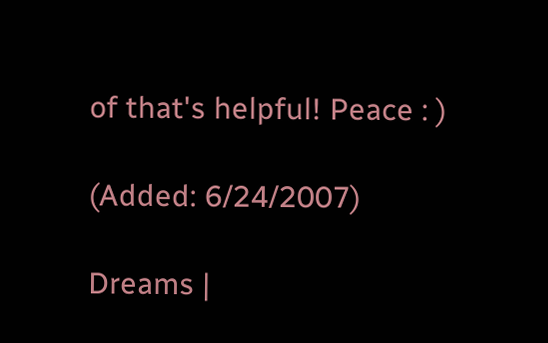of that's helpful! Peace : )

(Added: 6/24/2007)

Dreams |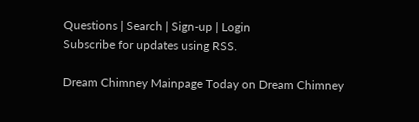Questions | Search | Sign-up | Login
Subscribe for updates using RSS.

Dream Chimney Mainpage Today on Dream Chimney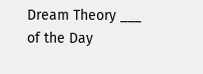Dream Theory ___ of the Day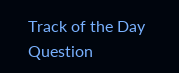Track of the Day Question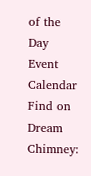of the Day Event Calendar
Find on Dream Chimney: